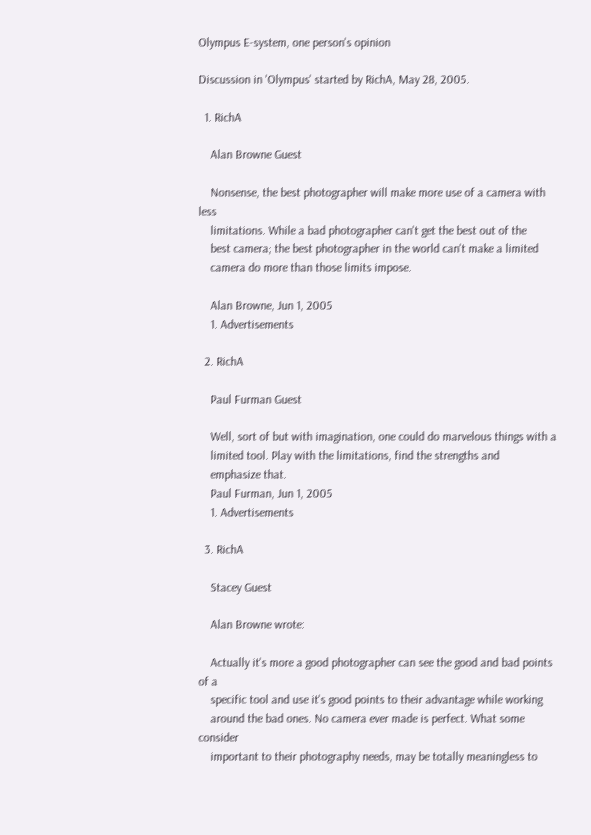Olympus E-system, one person's opinion

Discussion in 'Olympus' started by RichA, May 28, 2005.

  1. RichA

    Alan Browne Guest

    Nonsense, the best photographer will make more use of a camera with less
    limitations. While a bad photographer can't get the best out of the
    best camera; the best photographer in the world can't make a limited
    camera do more than those limits impose.

    Alan Browne, Jun 1, 2005
    1. Advertisements

  2. RichA

    Paul Furman Guest

    Well, sort of but with imagination, one could do marvelous things with a
    limited tool. Play with the limitations, find the strengths and
    emphasize that.
    Paul Furman, Jun 1, 2005
    1. Advertisements

  3. RichA

    Stacey Guest

    Alan Browne wrote:

    Actually it's more a good photographer can see the good and bad points of a
    specific tool and use it's good points to their advantage while working
    around the bad ones. No camera ever made is perfect. What some consider
    important to their photography needs, may be totally meaningless to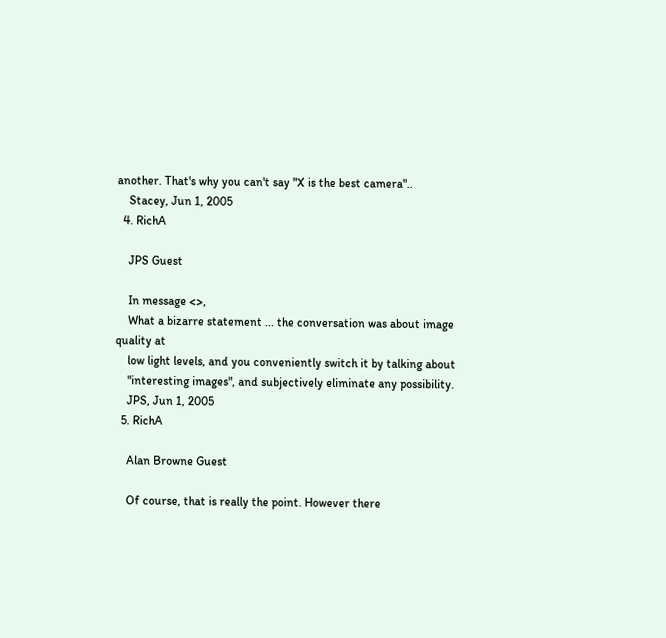another. That's why you can't say "X is the best camera"..
    Stacey, Jun 1, 2005
  4. RichA

    JPS Guest

    In message <>,
    What a bizarre statement ... the conversation was about image quality at
    low light levels, and you conveniently switch it by talking about
    "interesting images", and subjectively eliminate any possibility.
    JPS, Jun 1, 2005
  5. RichA

    Alan Browne Guest

    Of course, that is really the point. However there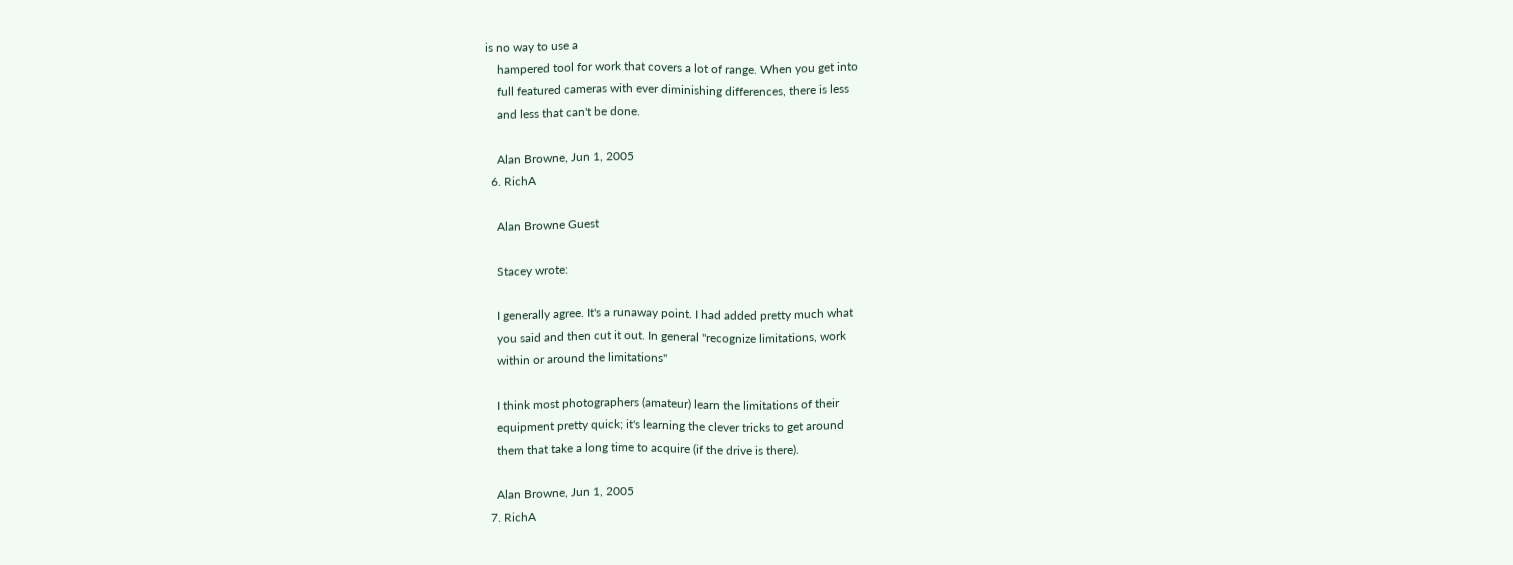is no way to use a
    hampered tool for work that covers a lot of range. When you get into
    full featured cameras with ever diminishing differences, there is less
    and less that can't be done.

    Alan Browne, Jun 1, 2005
  6. RichA

    Alan Browne Guest

    Stacey wrote:

    I generally agree. It's a runaway point. I had added pretty much what
    you said and then cut it out. In general "recognize limitations, work
    within or around the limitations"

    I think most photographers (amateur) learn the limitations of their
    equipment pretty quick; it's learning the clever tricks to get around
    them that take a long time to acquire (if the drive is there).

    Alan Browne, Jun 1, 2005
  7. RichA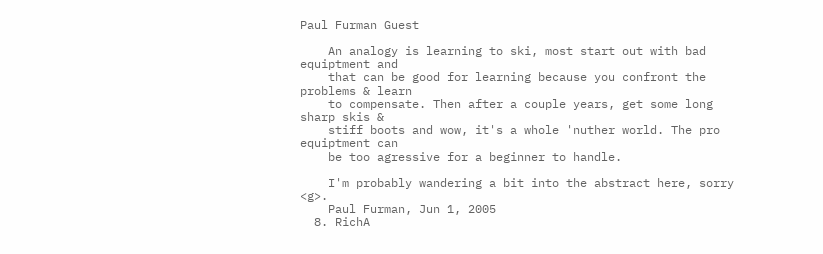Paul Furman Guest

    An analogy is learning to ski, most start out with bad equiptment and
    that can be good for learning because you confront the problems & learn
    to compensate. Then after a couple years, get some long sharp skis &
    stiff boots and wow, it's a whole 'nuther world. The pro equiptment can
    be too agressive for a beginner to handle.

    I'm probably wandering a bit into the abstract here, sorry <g>.
    Paul Furman, Jun 1, 2005
  8. RichA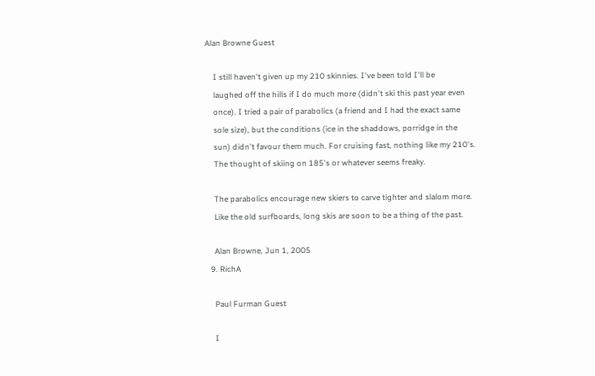Alan Browne Guest

    I still haven't given up my 210 skinnies. I've been told I'll be
    laughed off the hills if I do much more (didn't ski this past year even
    once). I tried a pair of parabolics (a friend and I had the exact same
    sole size), but the conditions (ice in the shaddows, porridge in the
    sun) didn't favour them much. For cruising fast, nothing like my 210's.
    The thought of skiing on 185's or whatever seems freaky.

    The parabolics encourage new skiers to carve tighter and slalom more.
    Like the old surfboards, long skis are soon to be a thing of the past.

    Alan Browne, Jun 1, 2005
  9. RichA

    Paul Furman Guest

    I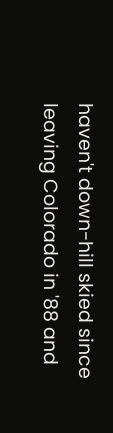haven't down-hill skied since leaving Colorado in '88 and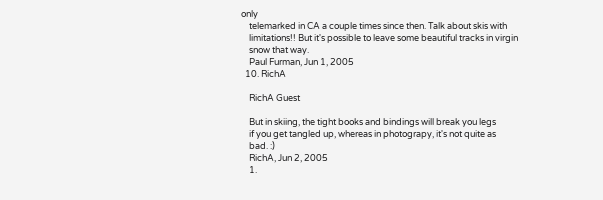only
    telemarked in CA a couple times since then. Talk about skis with
    limitations!! But it's possible to leave some beautiful tracks in virgin
    snow that way.
    Paul Furman, Jun 1, 2005
  10. RichA

    RichA Guest

    But in skiing, the tight books and bindings will break you legs
    if you get tangled up, whereas in photograpy, it's not quite as
    bad. :)
    RichA, Jun 2, 2005
    1.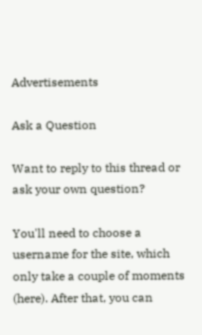Advertisements

Ask a Question

Want to reply to this thread or ask your own question?

You'll need to choose a username for the site, which only take a couple of moments (here). After that, you can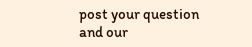post your question and our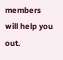members will help you out.